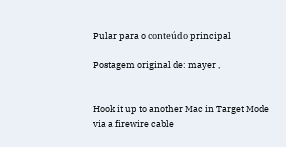Pular para o conteúdo principal

Postagem original de: mayer ,


Hook it up to another Mac in Target Mode via a firewire cable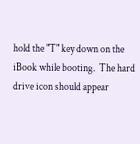hold the "T" key down on the iBook while booting.  The hard drive icon should appear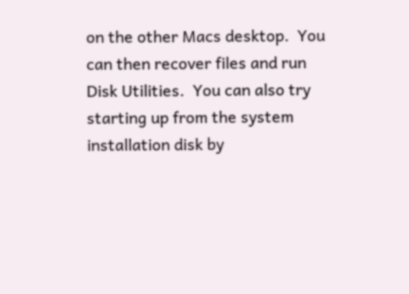on the other Macs desktop.  You can then recover files and run Disk Utilities.  You can also try starting up from the system installation disk by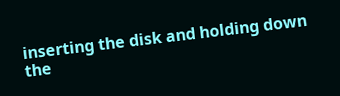inserting the disk and holding down the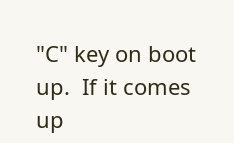"C" key on boot up.  If it comes up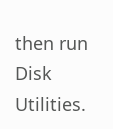then run Disk Utilities.